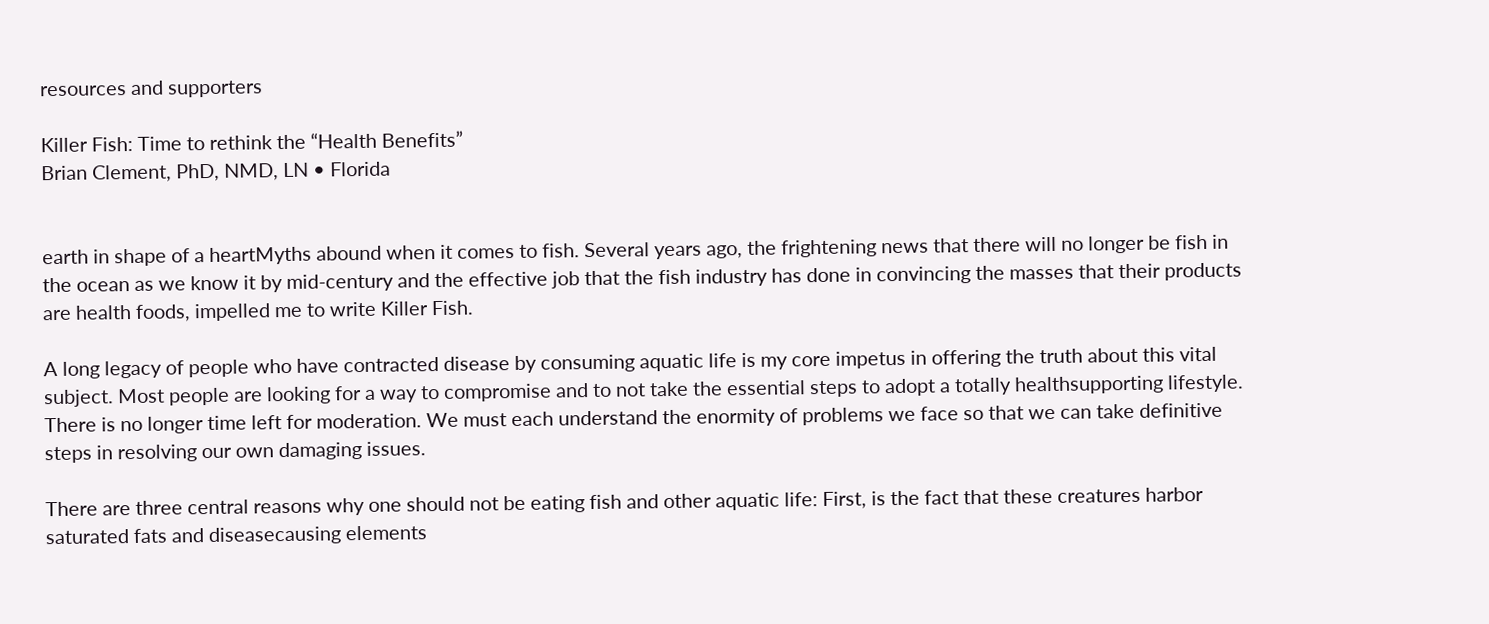resources and supporters

Killer Fish: Time to rethink the “Health Benefits”
Brian Clement, PhD, NMD, LN • Florida


earth in shape of a heartMyths abound when it comes to fish. Several years ago, the frightening news that there will no longer be fish in the ocean as we know it by mid-century and the effective job that the fish industry has done in convincing the masses that their products are health foods, impelled me to write Killer Fish.

A long legacy of people who have contracted disease by consuming aquatic life is my core impetus in offering the truth about this vital subject. Most people are looking for a way to compromise and to not take the essential steps to adopt a totally healthsupporting lifestyle. There is no longer time left for moderation. We must each understand the enormity of problems we face so that we can take definitive steps in resolving our own damaging issues.

There are three central reasons why one should not be eating fish and other aquatic life: First, is the fact that these creatures harbor saturated fats and diseasecausing elements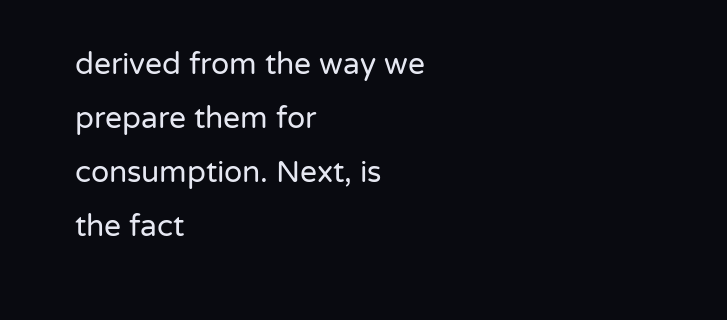derived from the way we prepare them for consumption. Next, is the fact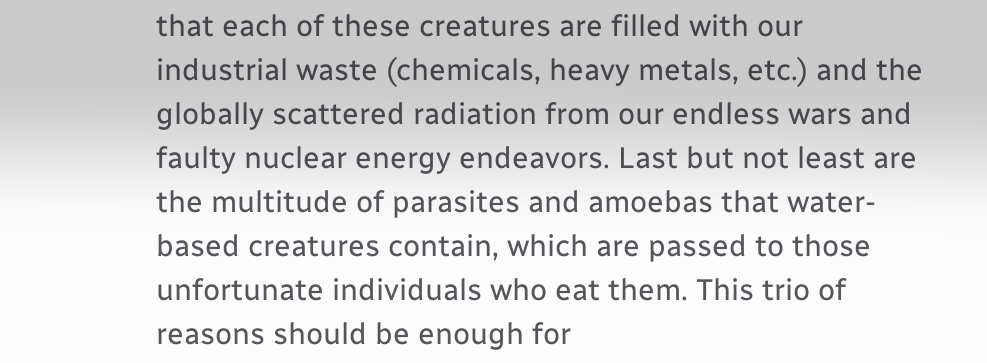that each of these creatures are filled with our industrial waste (chemicals, heavy metals, etc.) and the globally scattered radiation from our endless wars and faulty nuclear energy endeavors. Last but not least are the multitude of parasites and amoebas that water-based creatures contain, which are passed to those unfortunate individuals who eat them. This trio of reasons should be enough for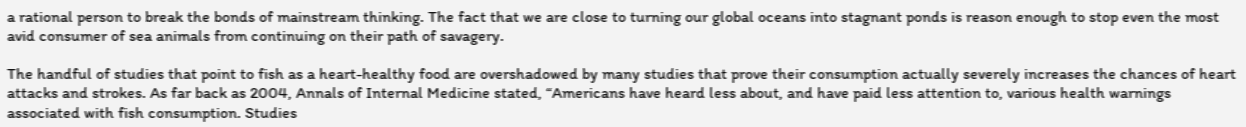a rational person to break the bonds of mainstream thinking. The fact that we are close to turning our global oceans into stagnant ponds is reason enough to stop even the most avid consumer of sea animals from continuing on their path of savagery.

The handful of studies that point to fish as a heart-healthy food are overshadowed by many studies that prove their consumption actually severely increases the chances of heart attacks and strokes. As far back as 2004, Annals of Internal Medicine stated, “Americans have heard less about, and have paid less attention to, various health warnings associated with fish consumption. Studies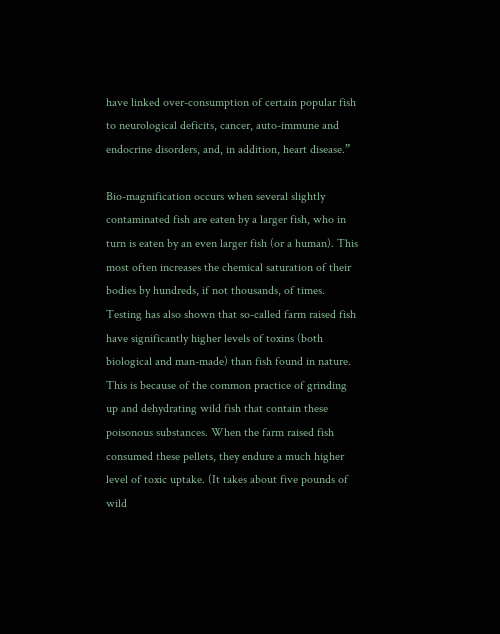have linked over-consumption of certain popular fish to neurological deficits, cancer, auto-immune and endocrine disorders, and, in addition, heart disease.”

Bio-magnification occurs when several slightly contaminated fish are eaten by a larger fish, who in turn is eaten by an even larger fish (or a human). This most often increases the chemical saturation of their bodies by hundreds, if not thousands, of times. Testing has also shown that so-called farm raised fish have significantly higher levels of toxins (both biological and man-made) than fish found in nature. This is because of the common practice of grinding up and dehydrating wild fish that contain these poisonous substances. When the farm raised fish consumed these pellets, they endure a much higher level of toxic uptake. (It takes about five pounds of wild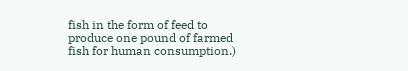fish in the form of feed to produce one pound of farmed fish for human consumption.)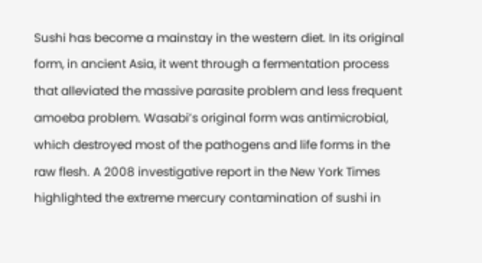Sushi has become a mainstay in the western diet. In its original form, in ancient Asia, it went through a fermentation process that alleviated the massive parasite problem and less frequent amoeba problem. Wasabi’s original form was antimicrobial, which destroyed most of the pathogens and life forms in the raw flesh. A 2008 investigative report in the New York Times highlighted the extreme mercury contamination of sushi in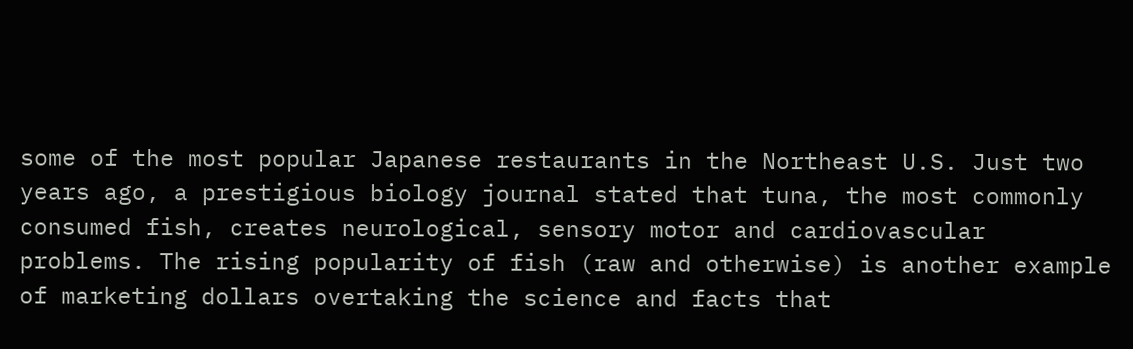some of the most popular Japanese restaurants in the Northeast U.S. Just two years ago, a prestigious biology journal stated that tuna, the most commonly consumed fish, creates neurological, sensory motor and cardiovascular problems. The rising popularity of fish (raw and otherwise) is another example of marketing dollars overtaking the science and facts that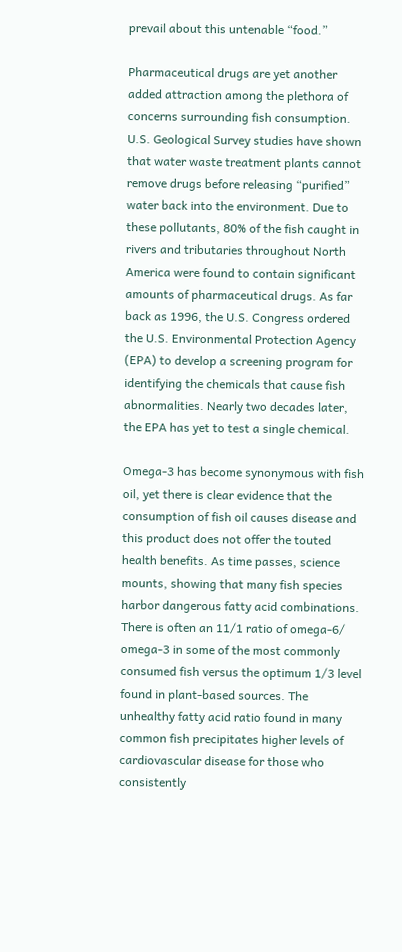prevail about this untenable “food.”

Pharmaceutical drugs are yet another added attraction among the plethora of concerns surrounding fish consumption. U.S. Geological Survey studies have shown that water waste treatment plants cannot remove drugs before releasing “purified” water back into the environment. Due to these pollutants, 80% of the fish caught in rivers and tributaries throughout North America were found to contain significant amounts of pharmaceutical drugs. As far back as 1996, the U.S. Congress ordered the U.S. Environmental Protection Agency (EPA) to develop a screening program for identifying the chemicals that cause fish abnormalities. Nearly two decades later, the EPA has yet to test a single chemical.

Omega-3 has become synonymous with fish oil, yet there is clear evidence that the consumption of fish oil causes disease and this product does not offer the touted health benefits. As time passes, science mounts, showing that many fish species harbor dangerous fatty acid combinations. There is often an 11/1 ratio of omega-6/ omega-3 in some of the most commonly consumed fish versus the optimum 1/3 level found in plant-based sources. The unhealthy fatty acid ratio found in many common fish precipitates higher levels of cardiovascular disease for those who consistently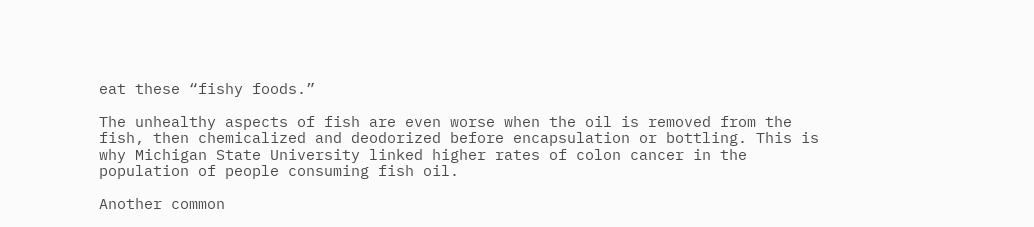eat these “fishy foods.”

The unhealthy aspects of fish are even worse when the oil is removed from the fish, then chemicalized and deodorized before encapsulation or bottling. This is why Michigan State University linked higher rates of colon cancer in the population of people consuming fish oil.

Another common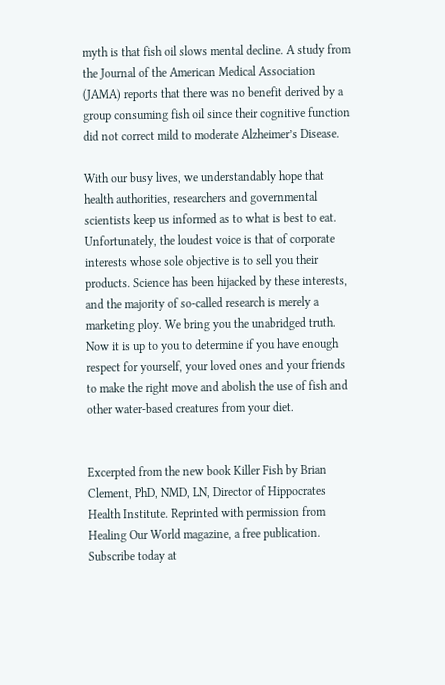myth is that fish oil slows mental decline. A study from the Journal of the American Medical Association (JAMA) reports that there was no benefit derived by a group consuming fish oil since their cognitive function did not correct mild to moderate Alzheimer’s Disease.

With our busy lives, we understandably hope that health authorities, researchers and governmental scientists keep us informed as to what is best to eat. Unfortunately, the loudest voice is that of corporate interests whose sole objective is to sell you their products. Science has been hijacked by these interests, and the majority of so-called research is merely a marketing ploy. We bring you the unabridged truth. Now it is up to you to determine if you have enough respect for yourself, your loved ones and your friends to make the right move and abolish the use of fish and other water-based creatures from your diet.


Excerpted from the new book Killer Fish by Brian Clement, PhD, NMD, LN, Director of Hippocrates Health Institute. Reprinted with permission from
Healing Our World magazine, a free publication. Subscribe today at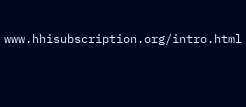www.hhisubscription.org/intro.html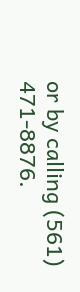or by calling (561) 471-8876.